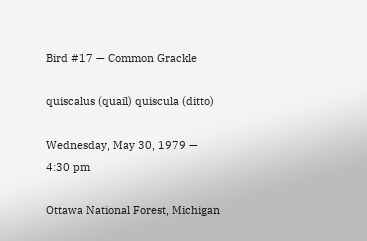Bird #17 — Common Grackle

quiscalus (quail) quiscula (ditto)

Wednesday, May 30, 1979 — 4:30 pm

Ottawa National Forest, Michigan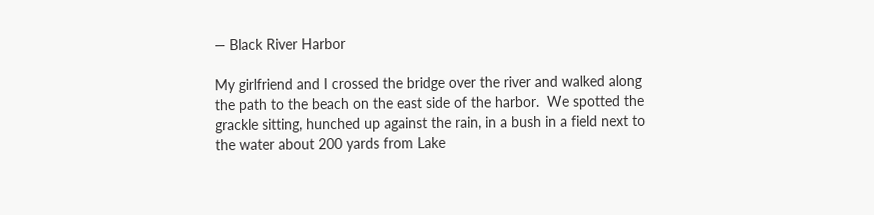— Black River Harbor

My girlfriend and I crossed the bridge over the river and walked along the path to the beach on the east side of the harbor.  We spotted the grackle sitting, hunched up against the rain, in a bush in a field next to the water about 200 yards from Lake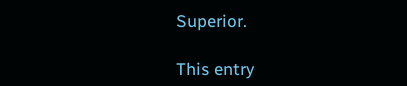Superior.

This entry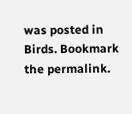was posted in Birds. Bookmark the permalink.